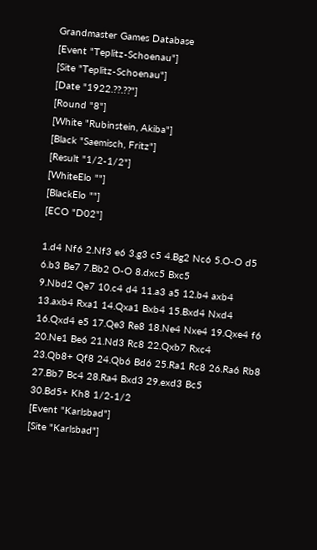Grandmaster Games Database
[Event "Teplitz-Schoenau"]
[Site "Teplitz-Schoenau"]
[Date "1922.??.??"]
[Round "8"]
[White "Rubinstein, Akiba"]
[Black "Saemisch, Fritz"]
[Result "1/2-1/2"]
[WhiteElo ""]
[BlackElo ""]
[ECO "D02"]

1.d4 Nf6 2.Nf3 e6 3.g3 c5 4.Bg2 Nc6 5.O-O d5 6.b3 Be7 7.Bb2 O-O 8.dxc5 Bxc5
9.Nbd2 Qe7 10.c4 d4 11.a3 a5 12.b4 axb4 13.axb4 Rxa1 14.Qxa1 Bxb4 15.Bxd4 Nxd4
16.Qxd4 e5 17.Qe3 Re8 18.Ne4 Nxe4 19.Qxe4 f6 20.Ne1 Be6 21.Nd3 Rc8 22.Qxb7 Rxc4
23.Qb8+ Qf8 24.Qb6 Bd6 25.Ra1 Rc8 26.Ra6 Rb8 27.Bb7 Bc4 28.Ra4 Bxd3 29.exd3 Bc5
30.Bd5+ Kh8 1/2-1/2
[Event "Karlsbad"]
[Site "Karlsbad"]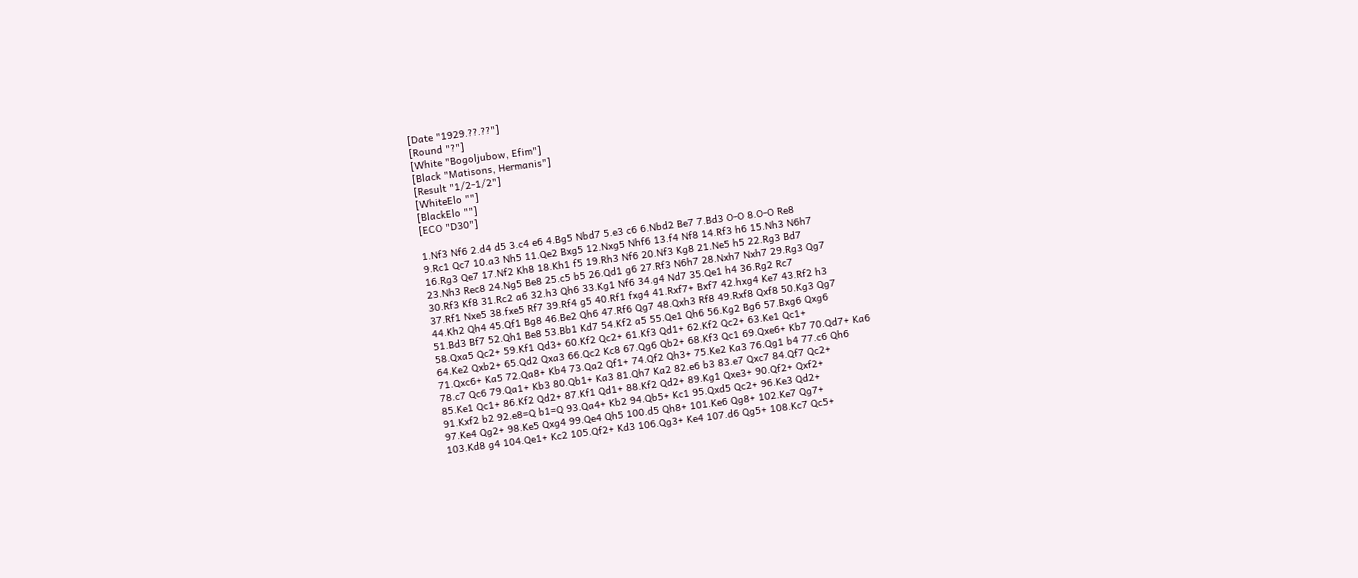[Date "1929.??.??"]
[Round "?"]
[White "Bogoljubow, Efim"]
[Black "Matisons, Hermanis"]
[Result "1/2-1/2"]
[WhiteElo ""]
[BlackElo ""]
[ECO "D30"]

1.Nf3 Nf6 2.d4 d5 3.c4 e6 4.Bg5 Nbd7 5.e3 c6 6.Nbd2 Be7 7.Bd3 O-O 8.O-O Re8
9.Rc1 Qc7 10.a3 Nh5 11.Qe2 Bxg5 12.Nxg5 Nhf6 13.f4 Nf8 14.Rf3 h6 15.Nh3 N6h7
16.Rg3 Qe7 17.Nf2 Kh8 18.Kh1 f5 19.Rh3 Nf6 20.Nf3 Kg8 21.Ne5 h5 22.Rg3 Bd7
23.Nh3 Rec8 24.Ng5 Be8 25.c5 b5 26.Qd1 g6 27.Rf3 N6h7 28.Nxh7 Nxh7 29.Rg3 Qg7
30.Rf3 Kf8 31.Rc2 a6 32.h3 Qh6 33.Kg1 Nf6 34.g4 Nd7 35.Qe1 h4 36.Rg2 Rc7
37.Rf1 Nxe5 38.fxe5 Rf7 39.Rf4 g5 40.Rf1 fxg4 41.Rxf7+ Bxf7 42.hxg4 Ke7 43.Rf2 h3
44.Kh2 Qh4 45.Qf1 Bg8 46.Be2 Qh6 47.Rf6 Qg7 48.Qxh3 Rf8 49.Rxf8 Qxf8 50.Kg3 Qg7
51.Bd3 Bf7 52.Qh1 Be8 53.Bb1 Kd7 54.Kf2 a5 55.Qe1 Qh6 56.Kg2 Bg6 57.Bxg6 Qxg6
58.Qxa5 Qc2+ 59.Kf1 Qd3+ 60.Kf2 Qc2+ 61.Kf3 Qd1+ 62.Kf2 Qc2+ 63.Ke1 Qc1+
64.Ke2 Qxb2+ 65.Qd2 Qxa3 66.Qc2 Kc8 67.Qg6 Qb2+ 68.Kf3 Qc1 69.Qxe6+ Kb7 70.Qd7+ Ka6
71.Qxc6+ Ka5 72.Qa8+ Kb4 73.Qa2 Qf1+ 74.Qf2 Qh3+ 75.Ke2 Ka3 76.Qg1 b4 77.c6 Qh6
78.c7 Qc6 79.Qa1+ Kb3 80.Qb1+ Ka3 81.Qh7 Ka2 82.e6 b3 83.e7 Qxc7 84.Qf7 Qc2+
85.Ke1 Qc1+ 86.Kf2 Qd2+ 87.Kf1 Qd1+ 88.Kf2 Qd2+ 89.Kg1 Qxe3+ 90.Qf2+ Qxf2+
91.Kxf2 b2 92.e8=Q b1=Q 93.Qa4+ Kb2 94.Qb5+ Kc1 95.Qxd5 Qc2+ 96.Ke3 Qd2+
97.Ke4 Qg2+ 98.Ke5 Qxg4 99.Qe4 Qh5 100.d5 Qh8+ 101.Ke6 Qg8+ 102.Ke7 Qg7+
103.Kd8 g4 104.Qe1+ Kc2 105.Qf2+ Kd3 106.Qg3+ Ke4 107.d6 Qg5+ 108.Kc7 Qc5+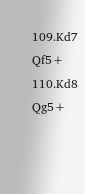109.Kd7 Qf5+ 110.Kd8 Qg5+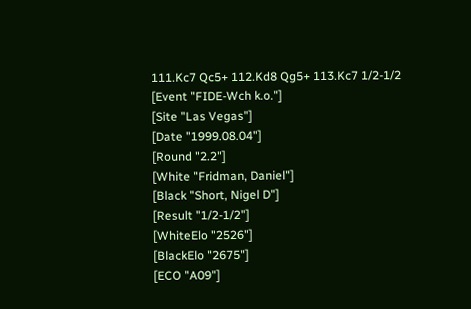111.Kc7 Qc5+ 112.Kd8 Qg5+ 113.Kc7 1/2-1/2
[Event "FIDE-Wch k.o."]
[Site "Las Vegas"]
[Date "1999.08.04"]
[Round "2.2"]
[White "Fridman, Daniel"]
[Black "Short, Nigel D"]
[Result "1/2-1/2"]
[WhiteElo "2526"]
[BlackElo "2675"]
[ECO "A09"]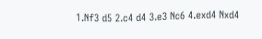1.Nf3 d5 2.c4 d4 3.e3 Nc6 4.exd4 Nxd4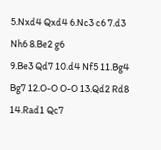5.Nxd4 Qxd4 6.Nc3 c6 7.d3 Nh6 8.Be2 g6
9.Be3 Qd7 10.d4 Nf5 11.Bg4 Bg7 12.O-O O-O 13.Qd2 Rd8 14.Rad1 Qc7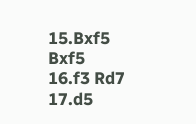15.Bxf5 Bxf5
16.f3 Rd7 17.d5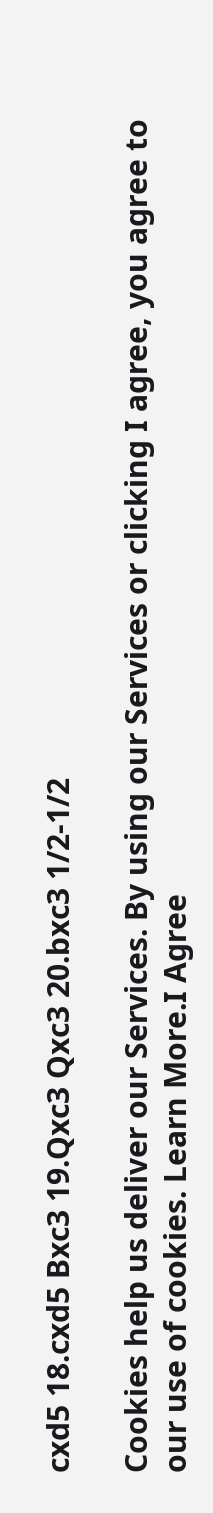cxd5 18.cxd5 Bxc3 19.Qxc3 Qxc3 20.bxc3 1/2-1/2

Cookies help us deliver our Services. By using our Services or clicking I agree, you agree to our use of cookies. Learn More.I Agree